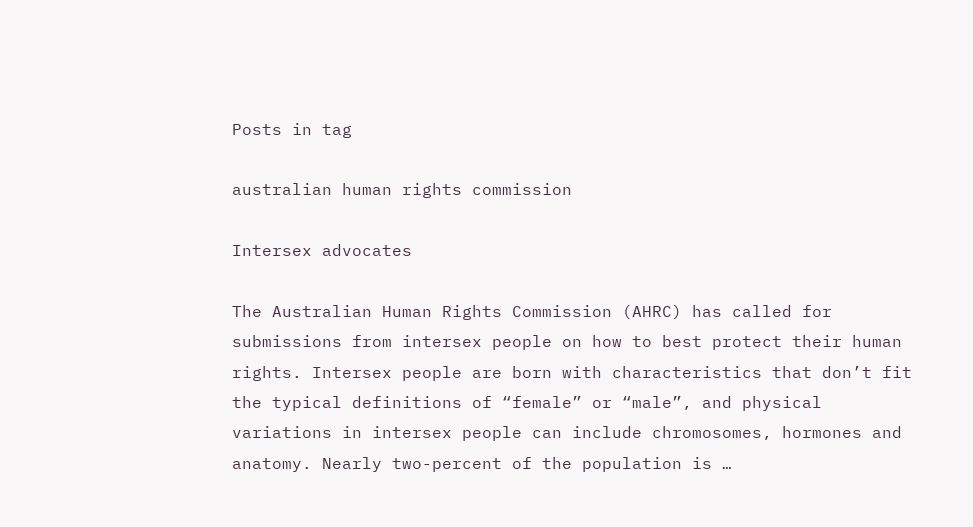Posts in tag

australian human rights commission

Intersex advocates

The Australian Human Rights Commission (AHRC) has called for submissions from intersex people on how to best protect their human rights. Intersex people are born with characteristics that don’t fit the typical definitions of “female” or “male”, and physical variations in intersex people can include chromosomes, hormones and anatomy. Nearly two-percent of the population is …